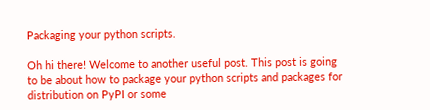Packaging your python scripts.

Oh hi there! Welcome to another useful post. This post is going to be about how to package your python scripts and packages for distribution on PyPI or some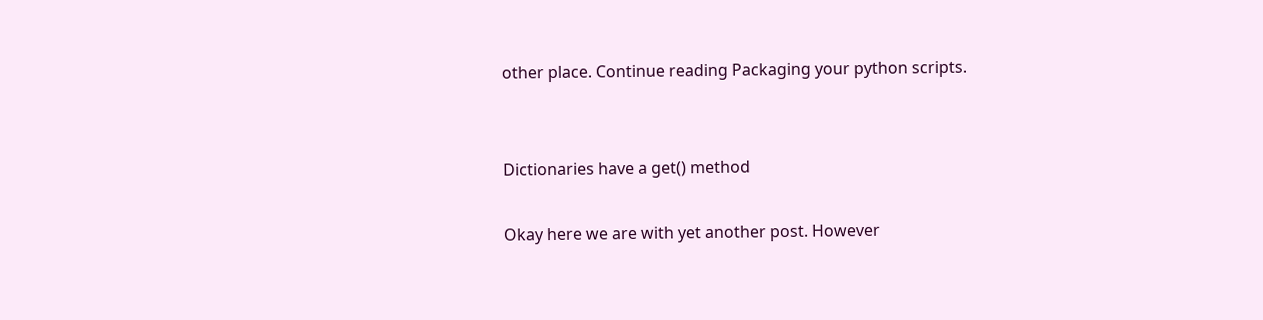other place. Continue reading Packaging your python scripts.


Dictionaries have a get() method

Okay here we are with yet another post. However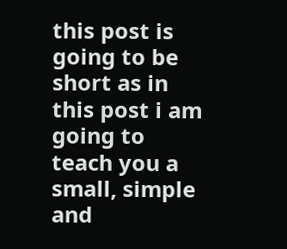this post is going to be short as in this post i am going to teach you a small, simple and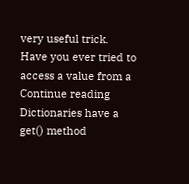very useful trick. Have you ever tried to access a value from a Continue reading Dictionaries have a get() method